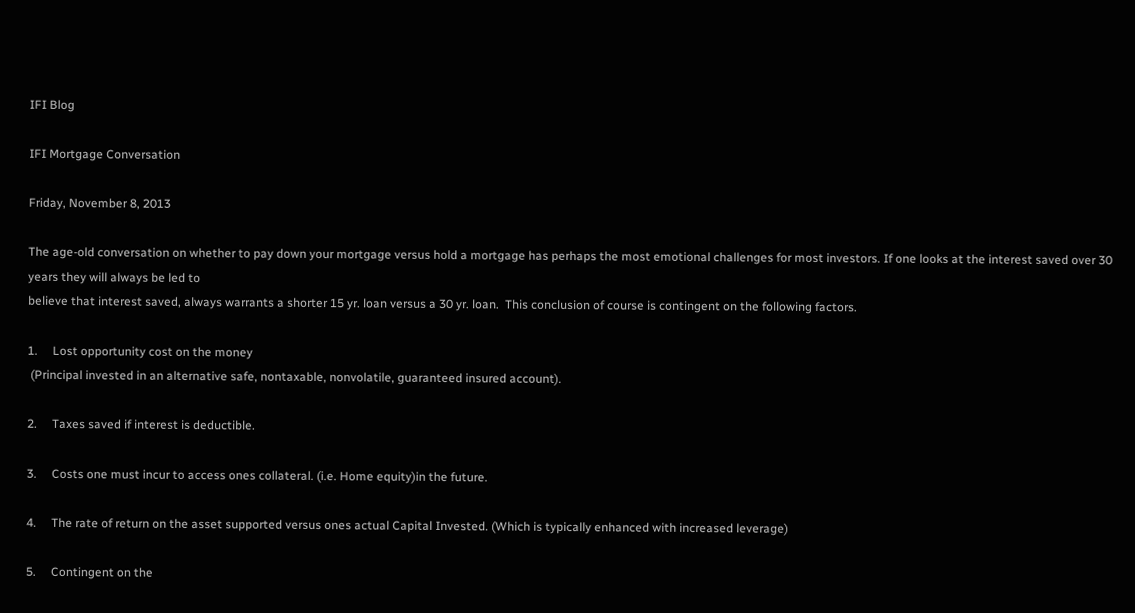IFI Blog

IFI Mortgage Conversation

Friday, November 8, 2013

The age-old conversation on whether to pay down your mortgage versus hold a mortgage has perhaps the most emotional challenges for most investors. If one looks at the interest saved over 30 years they will always be led to
believe that interest saved, always warrants a shorter 15 yr. loan versus a 30 yr. loan.  This conclusion of course is contingent on the following factors.

1.     Lost opportunity cost on the money
 (Principal invested in an alternative safe, nontaxable, nonvolatile, guaranteed insured account).

2.     Taxes saved if interest is deductible.

3.     Costs one must incur to access ones collateral. (i.e. Home equity)in the future.

4.     The rate of return on the asset supported versus ones actual Capital Invested. (Which is typically enhanced with increased leverage)

5.     Contingent on the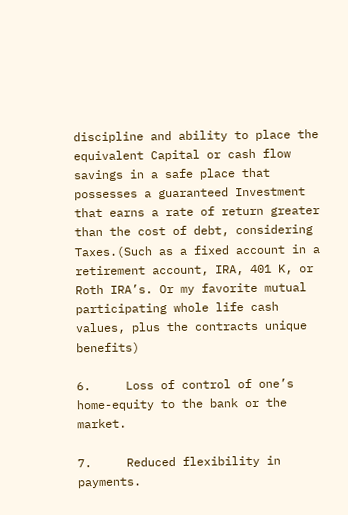discipline and ability to place the equivalent Capital or cash flow savings in a safe place that possesses a guaranteed Investment that earns a rate of return greater than the cost of debt, considering Taxes.(Such as a fixed account in a retirement account, IRA, 401 K, or Roth IRA’s. Or my favorite mutual participating whole life cash values, plus the contracts unique benefits)

6.     Loss of control of one’s home-equity to the bank or the market.

7.     Reduced flexibility in payments.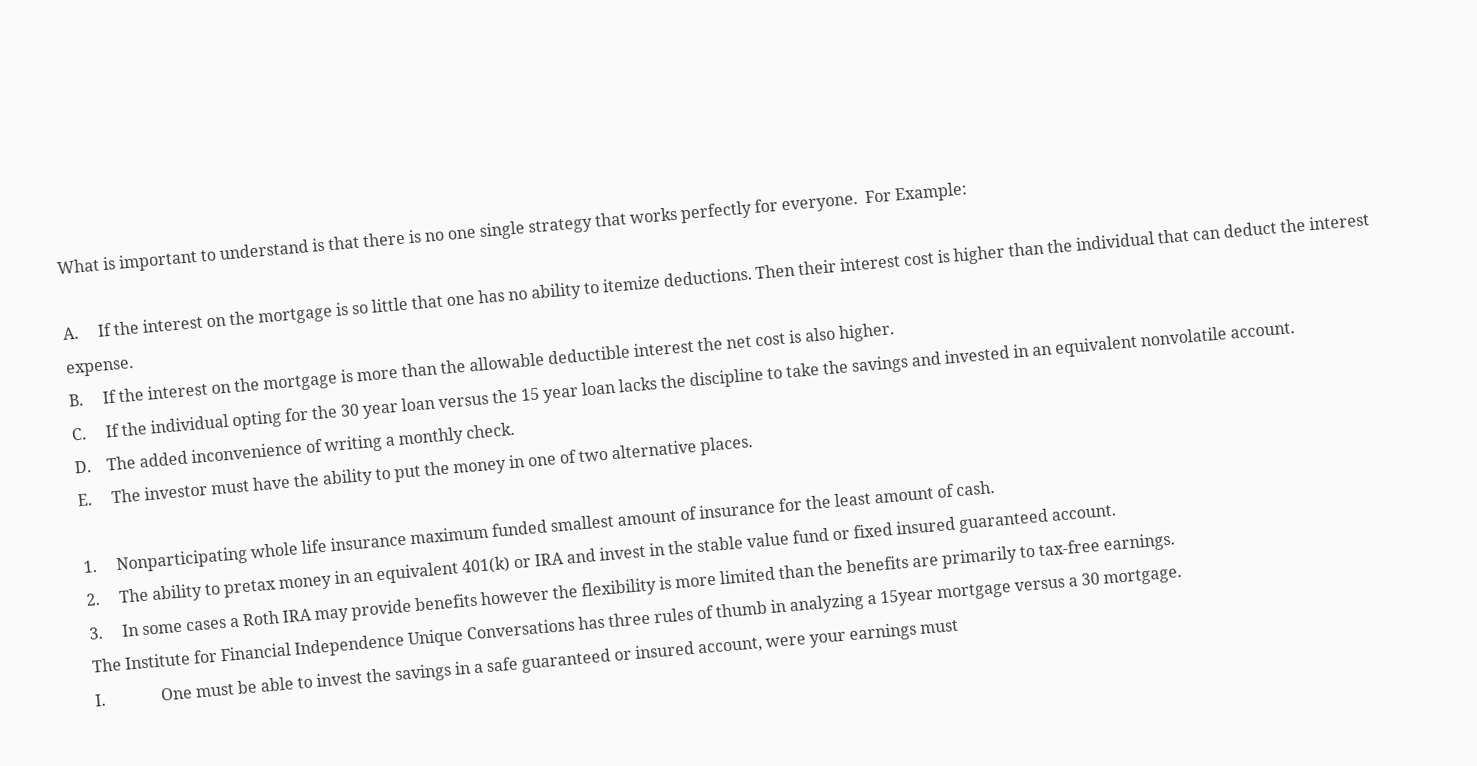What is important to understand is that there is no one single strategy that works perfectly for everyone.  For Example:

A.     If the interest on the mortgage is so little that one has no ability to itemize deductions. Then their interest cost is higher than the individual that can deduct the interest expense.
B.     If the interest on the mortgage is more than the allowable deductible interest the net cost is also higher.
C.     If the individual opting for the 30 year loan versus the 15 year loan lacks the discipline to take the savings and invested in an equivalent nonvolatile account.
D.    The added inconvenience of writing a monthly check.
E.     The investor must have the ability to put the money in one of two alternative places.

1.     Nonparticipating whole life insurance maximum funded smallest amount of insurance for the least amount of cash.
2.     The ability to pretax money in an equivalent 401(k) or IRA and invest in the stable value fund or fixed insured guaranteed account.
3.     In some cases a Roth IRA may provide benefits however the flexibility is more limited than the benefits are primarily to tax-free earnings.
The Institute for Financial Independence Unique Conversations has three rules of thumb in analyzing a 15year mortgage versus a 30 mortgage.
I.              One must be able to invest the savings in a safe guaranteed or insured account, were your earnings must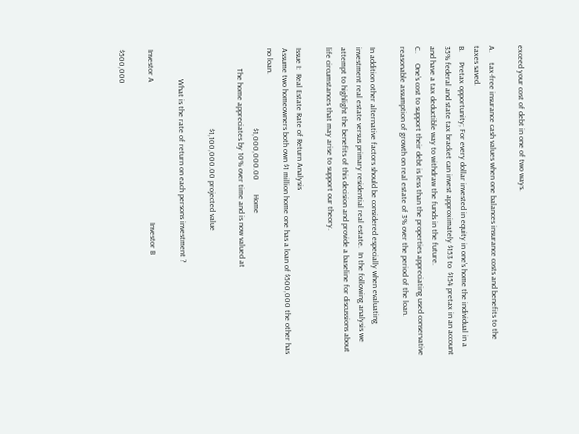exceed your cost of debt in one of two ways.

A.     tax-free insurance cash values when one balances insurance costs and benefits to the taxes saved.
B.     Pretax opportunity; For every dollar invested in equity in one's home the individual in a 35% federal and state tax bracket can invest approximately $153 to  $154 pretax in an account and have a tax deductible way to withdraw the funds in the future.
C.     One’s cost to support their debt is less than the properties appreciating used conservative reasonable assumption of growth on real estate of 3% over the period of the loan.

In addition other alternative factors should be considered especially when evaluating investment real estate versus primary residential real estate.  In the following analysis we attempt to highlight the benefits of this decision and provide a baseline for discussions about life circumstances that may arise to support our theory.

Issue I:  Real Estate Rate of Return Analysis
Assume two homeowners both own $1 million home one has a loan of $500,000 the other has no loan.
                                        $1,000,000.00       Home
          The home appreciates by 10% over time and is now valued at

                                        $1,100,000.00 projected value

               What is the rate of return on each persons investment ?

Investor A                                                                      Investor B

$500,000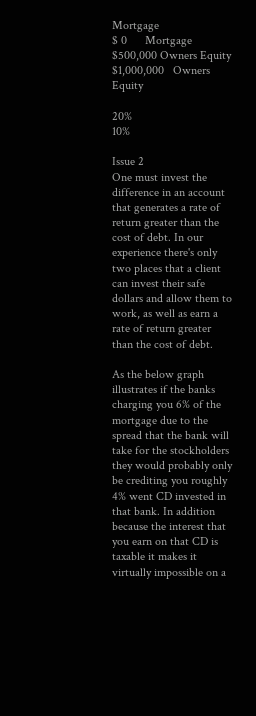Mortgage                                                  $ 0      Mortgage
$500,000 Owners Equity                                        $1,000,000   Owners Equity

20%                                                                          10%

Issue 2
One must invest the difference in an account that generates a rate of return greater than the cost of debt. In our experience there's only two places that a client can invest their safe dollars and allow them to work, as well as earn a rate of return greater than the cost of debt.

As the below graph illustrates if the banks charging you 6% of the mortgage due to the spread that the bank will take for the stockholders they would probably only be crediting you roughly 4% went CD invested in that bank. In addition because the interest that you earn on that CD is taxable it makes it virtually impossible on a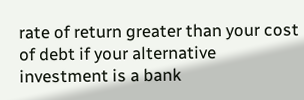rate of return greater than your cost of debt if your alternative investment is a bank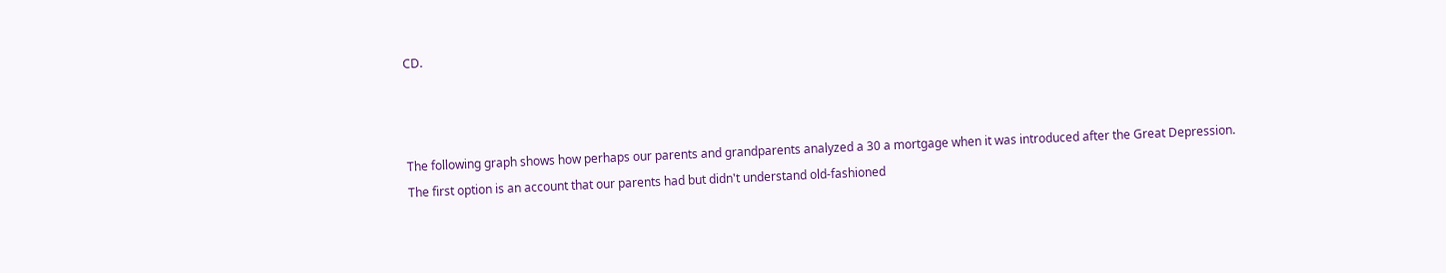CD.



The following graph shows how perhaps our parents and grandparents analyzed a 30 a mortgage when it was introduced after the Great Depression.
The first option is an account that our parents had but didn't understand old-fashioned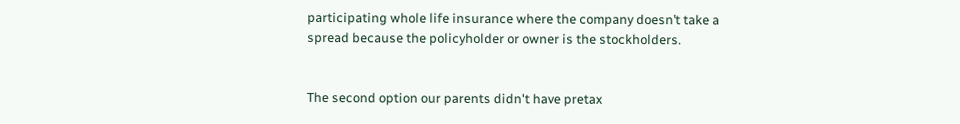participating whole life insurance where the company doesn’t take a spread because the policyholder or owner is the stockholders.


The second option our parents didn't have pretax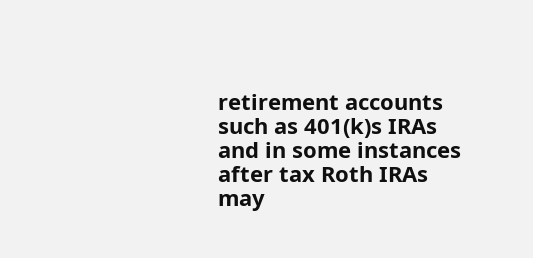retirement accounts such as 401(k)s IRAs and in some instances after tax Roth IRAs may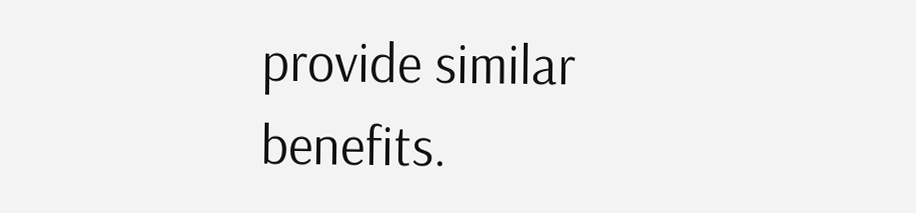provide similar benefits.